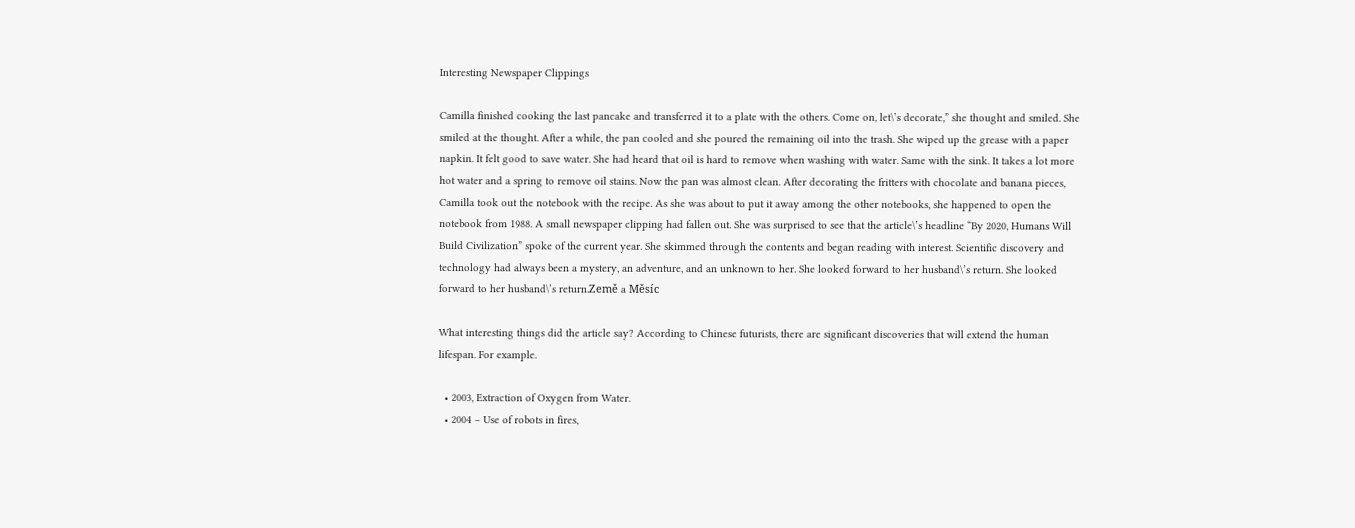Interesting Newspaper Clippings

Camilla finished cooking the last pancake and transferred it to a plate with the others. Come on, let\’s decorate,” she thought and smiled. She smiled at the thought. After a while, the pan cooled and she poured the remaining oil into the trash. She wiped up the grease with a paper napkin. It felt good to save water. She had heard that oil is hard to remove when washing with water. Same with the sink. It takes a lot more hot water and a spring to remove oil stains. Now the pan was almost clean. After decorating the fritters with chocolate and banana pieces, Camilla took out the notebook with the recipe. As she was about to put it away among the other notebooks, she happened to open the notebook from 1988. A small newspaper clipping had fallen out. She was surprised to see that the article\’s headline “By 2020, Humans Will Build Civilization” spoke of the current year. She skimmed through the contents and began reading with interest. Scientific discovery and technology had always been a mystery, an adventure, and an unknown to her. She looked forward to her husband\’s return. She looked forward to her husband\’s return.Země a Měsíc

What interesting things did the article say? According to Chinese futurists, there are significant discoveries that will extend the human lifespan. For example.

  • 2003, Extraction of Oxygen from Water.
  • 2004 – Use of robots in fires,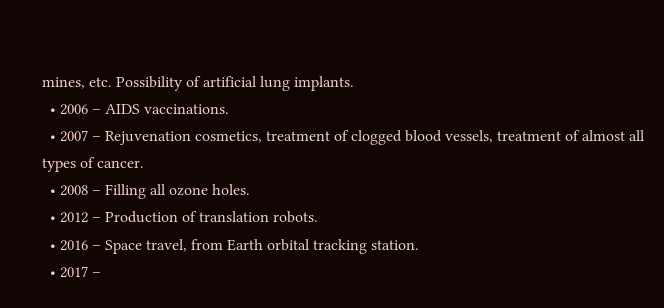mines, etc. Possibility of artificial lung implants.
  • 2006 – AIDS vaccinations.
  • 2007 – Rejuvenation cosmetics, treatment of clogged blood vessels, treatment of almost all types of cancer.
  • 2008 – Filling all ozone holes.
  • 2012 – Production of translation robots.
  • 2016 – Space travel, from Earth orbital tracking station.
  • 2017 –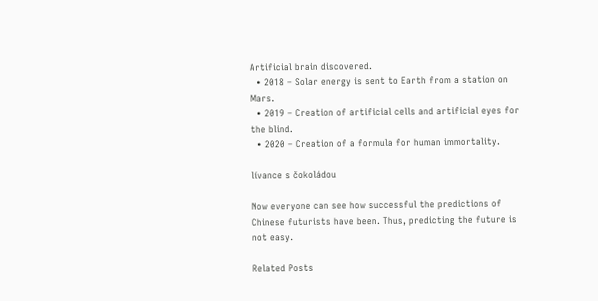Artificial brain discovered.
  • 2018 – Solar energy is sent to Earth from a station on Mars.
  • 2019 – Creation of artificial cells and artificial eyes for the blind.
  • 2020 – Creation of a formula for human immortality.

lívance s čokoládou

Now everyone can see how successful the predictions of Chinese futurists have been. Thus, predicting the future is not easy.

Related Posts